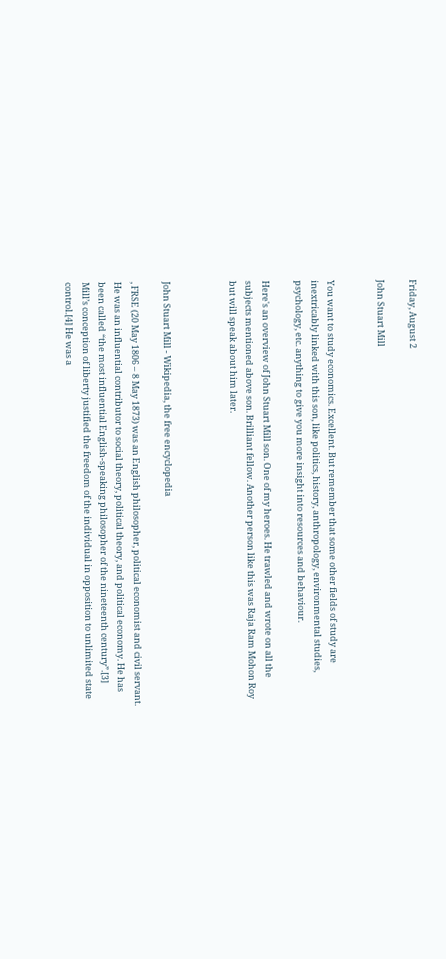Friday, August 2

John Stuart Mill


You want to study economics. Excellent. But remember that some other fields of study are inextricably linked with this son, like politics, history, anthropology, environmental studies, psychology, etc. anything to give you more insight into resources and behaviour.

Here's an overview of John Stuart Mill son. One of my heroes. He trawled and wrote on all the subjects mentioned above son. Brilliant fellow. Another person like this was Raja Ram Mohon Roy but will speak about him later.



John Stuart Mill - Wikipedia, the free encyclopedia

, FRSE (20 May 1806 – 8 May 1873) was an English philosopher, political economist and civil servant. He was an influential contributor to social theory, political theory, and political economy. He has been called “the most influential English-speaking philosopher of the nineteenth century”.[3] Mill’s conception of liberty justified the freedom of the individual in opposition to unlimited state control.[4] He was a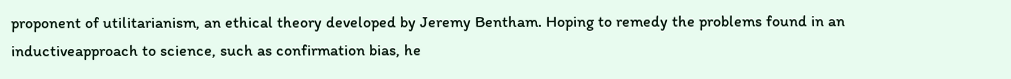proponent of utilitarianism, an ethical theory developed by Jeremy Bentham. Hoping to remedy the problems found in an inductiveapproach to science, such as confirmation bias, he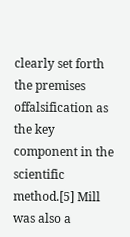clearly set forth the premises offalsification as the key component in the scientific method.[5] Mill was also a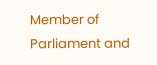Member of Parliament and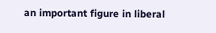an important figure in liberal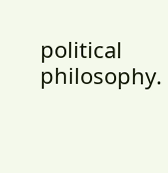political philosophy.